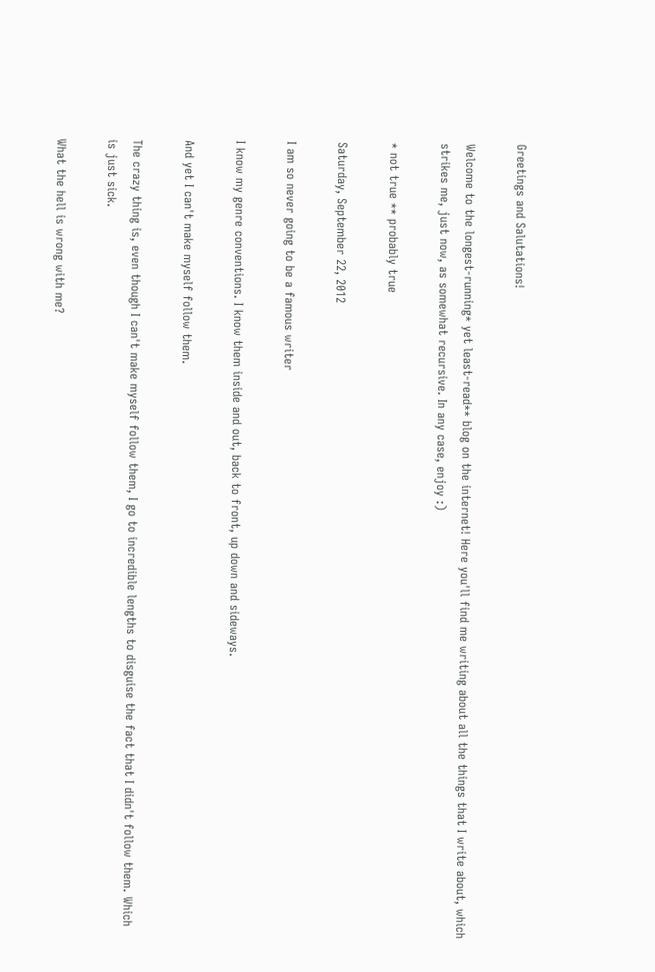Greetings and Salutations!

Welcome to the longest-running* yet least-read** blog on the internet! Here you'll find me writing about all the things that I write about, which strikes me, just now, as somewhat recursive. In any case, enjoy :)

* not true ** probably true

Saturday, September 22, 2012

I am so never going to be a famous writer

I know my genre conventions. I know them inside and out, back to front, up down and sideways.

And yet I can't make myself follow them.

The crazy thing is, even though I can't make myself follow them, I go to incredible lengths to disguise the fact that I didn't follow them. Which is just sick.

What the hell is wrong with me?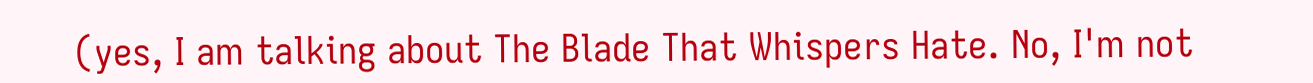(yes, I am talking about The Blade That Whispers Hate. No, I'm not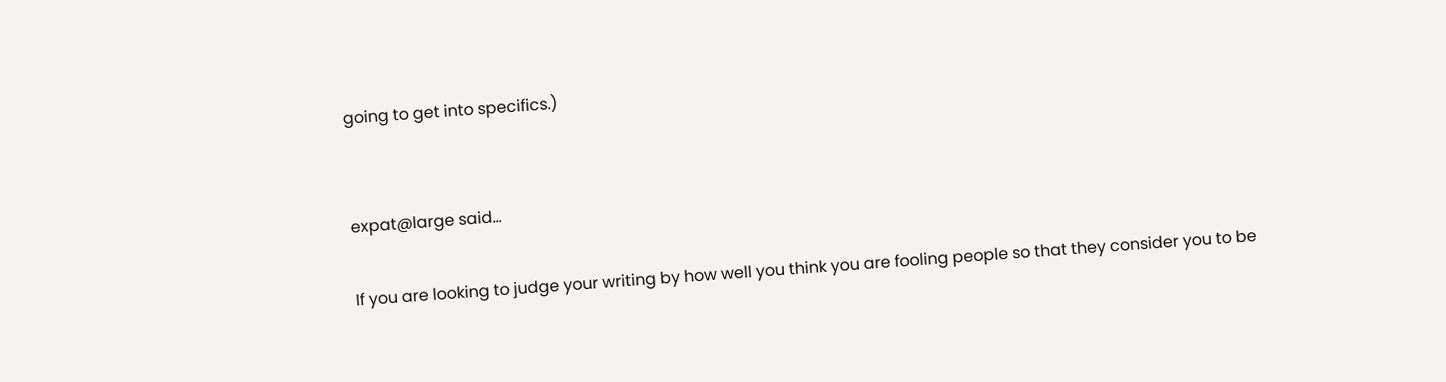going to get into specifics.)


expat@large said...

If you are looking to judge your writing by how well you think you are fooling people so that they consider you to be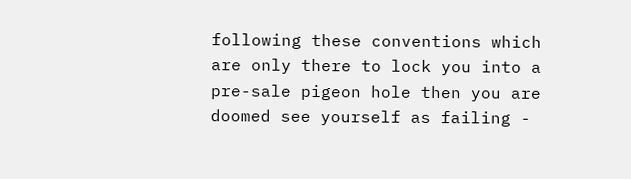following these conventions which are only there to lock you into a pre-sale pigeon hole then you are doomed see yourself as failing -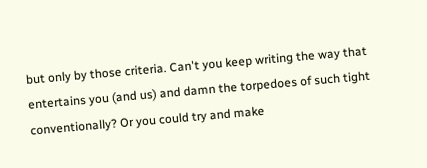but only by those criteria. Can't you keep writing the way that entertains you (and us) and damn the torpedoes of such tight conventionally? Or you could try and make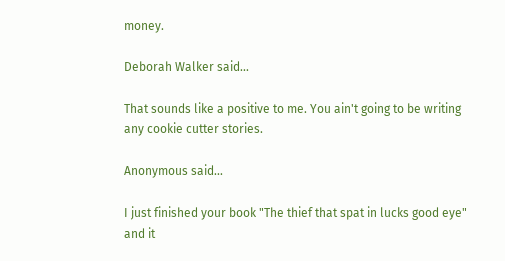money.

Deborah Walker said...

That sounds like a positive to me. You ain't going to be writing any cookie cutter stories.

Anonymous said...

I just finished your book "The thief that spat in lucks good eye" and it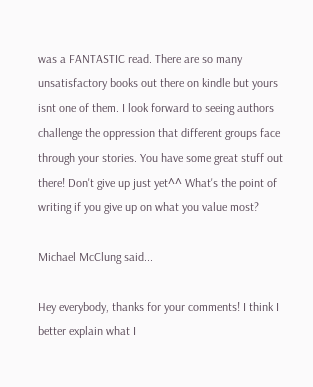was a FANTASTIC read. There are so many unsatisfactory books out there on kindle but yours isnt one of them. I look forward to seeing authors challenge the oppression that different groups face through your stories. You have some great stuff out there! Don't give up just yet^^ What's the point of writing if you give up on what you value most?

Michael McClung said...

Hey everybody, thanks for your comments! I think I better explain what I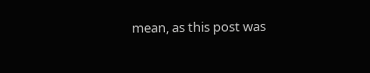mean, as this post was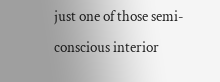just one of those semi-conscious interior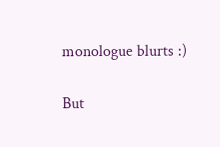monologue blurts :)

But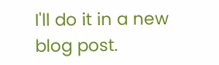I'll do it in a new blog post.